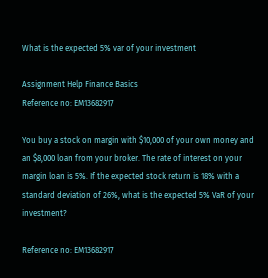What is the expected 5% var of your investment

Assignment Help Finance Basics
Reference no: EM13682917

You buy a stock on margin with $10,000 of your own money and an $8,000 loan from your broker. The rate of interest on your margin loan is 5%. If the expected stock return is 18% with a standard deviation of 26%, what is the expected 5% VaR of your investment?

Reference no: EM13682917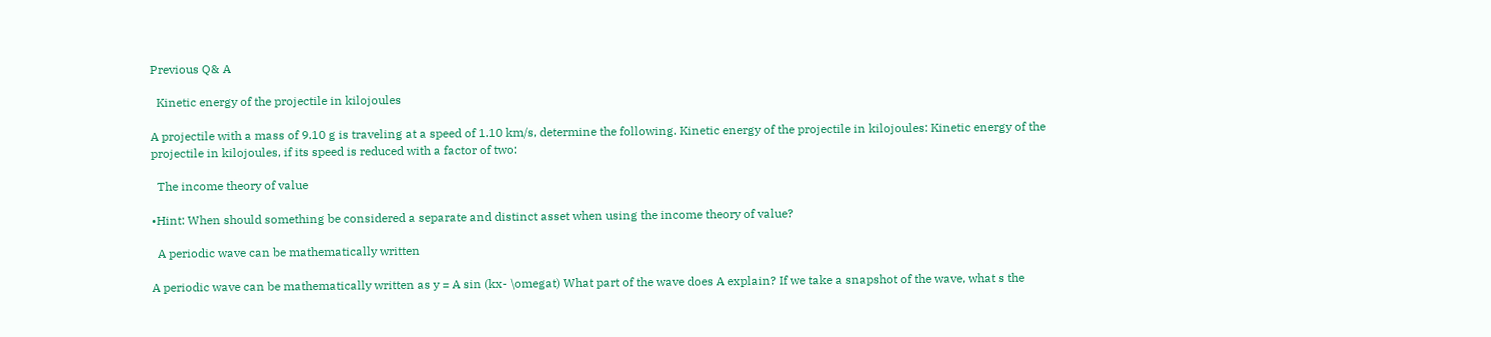Previous Q& A

  Kinetic energy of the projectile in kilojoules

A projectile with a mass of 9.10 g is traveling at a speed of 1.10 km/s, determine the following. Kinetic energy of the projectile in kilojoules: Kinetic energy of the projectile in kilojoules, if its speed is reduced with a factor of two:

  The income theory of value

•Hint: When should something be considered a separate and distinct asset when using the income theory of value?

  A periodic wave can be mathematically written

A periodic wave can be mathematically written as y = A sin (kx- \omegat) What part of the wave does A explain? If we take a snapshot of the wave, what s the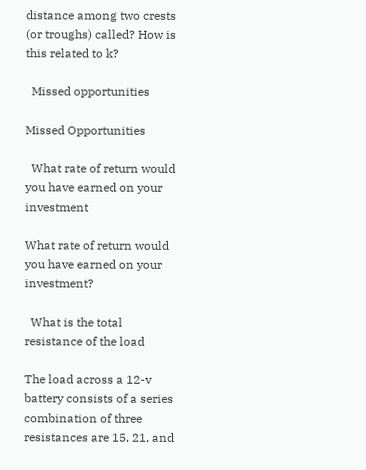distance among two crests (or troughs) called? How is this related to k?

  Missed opportunities

Missed Opportunities

  What rate of return would you have earned on your investment

What rate of return would you have earned on your investment?

  What is the total resistance of the load

The load across a 12-v battery consists of a series combination of three resistances are 15, 21, and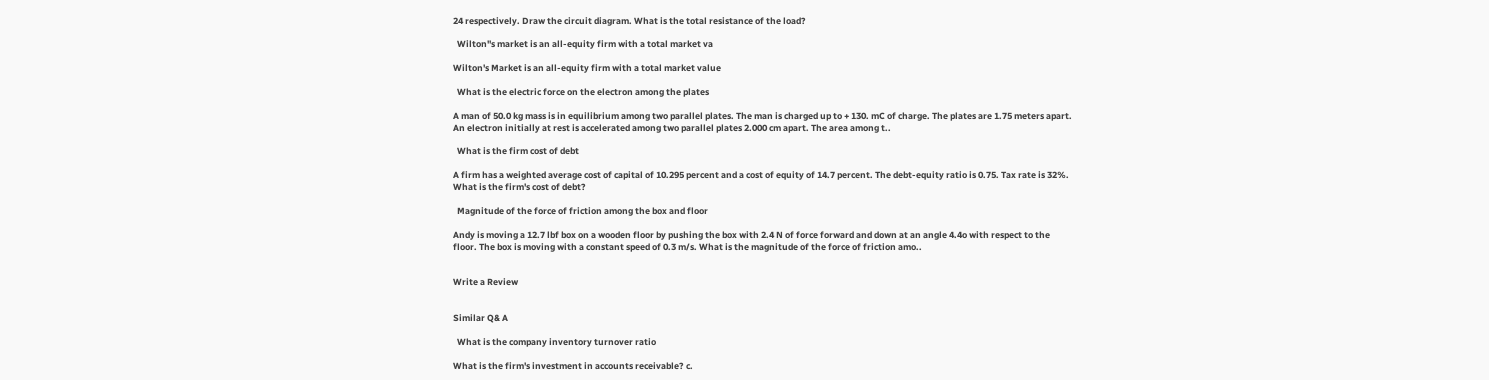24 respectively. Draw the circuit diagram. What is the total resistance of the load?

  Wilton''s market is an all-equity firm with a total market va

Wilton's Market is an all-equity firm with a total market value

  What is the electric force on the electron among the plates

A man of 50.0 kg mass is in equilibrium among two parallel plates. The man is charged up to + 130. mC of charge. The plates are 1.75 meters apart. An electron initially at rest is accelerated among two parallel plates 2.000 cm apart. The area among t..

  What is the firm cost of debt

A firm has a weighted average cost of capital of 10.295 percent and a cost of equity of 14.7 percent. The debt-equity ratio is 0.75. Tax rate is 32%. What is the firm's cost of debt?

  Magnitude of the force of friction among the box and floor

Andy is moving a 12.7 lbf box on a wooden floor by pushing the box with 2.4 N of force forward and down at an angle 4.4o with respect to the floor. The box is moving with a constant speed of 0.3 m/s. What is the magnitude of the force of friction amo..


Write a Review


Similar Q& A

  What is the company inventory turnover ratio

What is the firm's investment in accounts receivable? c.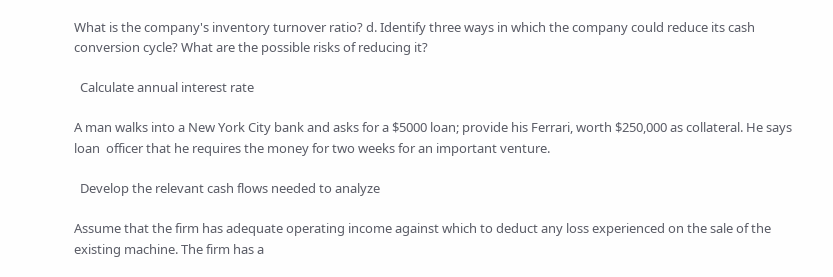What is the company's inventory turnover ratio? d. Identify three ways in which the company could reduce its cash conversion cycle? What are the possible risks of reducing it?

  Calculate annual interest rate

A man walks into a New York City bank and asks for a $5000 loan; provide his Ferrari, worth $250,000 as collateral. He says loan  officer that he requires the money for two weeks for an important venture.

  Develop the relevant cash flows needed to analyze

Assume that the firm has adequate operating income against which to deduct any loss experienced on the sale of the existing machine. The firm has a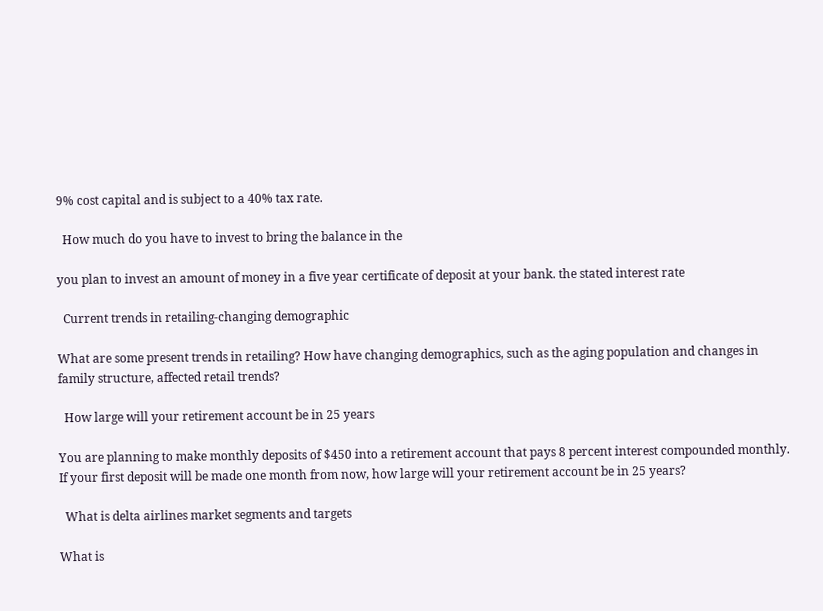9% cost capital and is subject to a 40% tax rate.

  How much do you have to invest to bring the balance in the

you plan to invest an amount of money in a five year certificate of deposit at your bank. the stated interest rate

  Current trends in retailing-changing demographic

What are some present trends in retailing? How have changing demographics, such as the aging population and changes in family structure, affected retail trends?

  How large will your retirement account be in 25 years

You are planning to make monthly deposits of $450 into a retirement account that pays 8 percent interest compounded monthly. If your first deposit will be made one month from now, how large will your retirement account be in 25 years?

  What is delta airlines market segments and targets

What is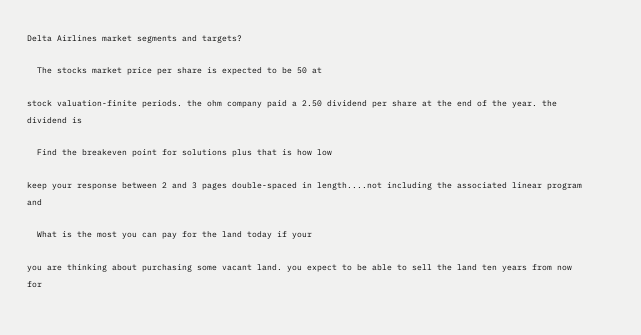Delta Airlines market segments and targets?

  The stocks market price per share is expected to be 50 at

stock valuation-finite periods. the ohm company paid a 2.50 dividend per share at the end of the year. the dividend is

  Find the breakeven point for solutions plus that is how low

keep your response between 2 and 3 pages double-spaced in length....not including the associated linear program and

  What is the most you can pay for the land today if your

you are thinking about purchasing some vacant land. you expect to be able to sell the land ten years from now for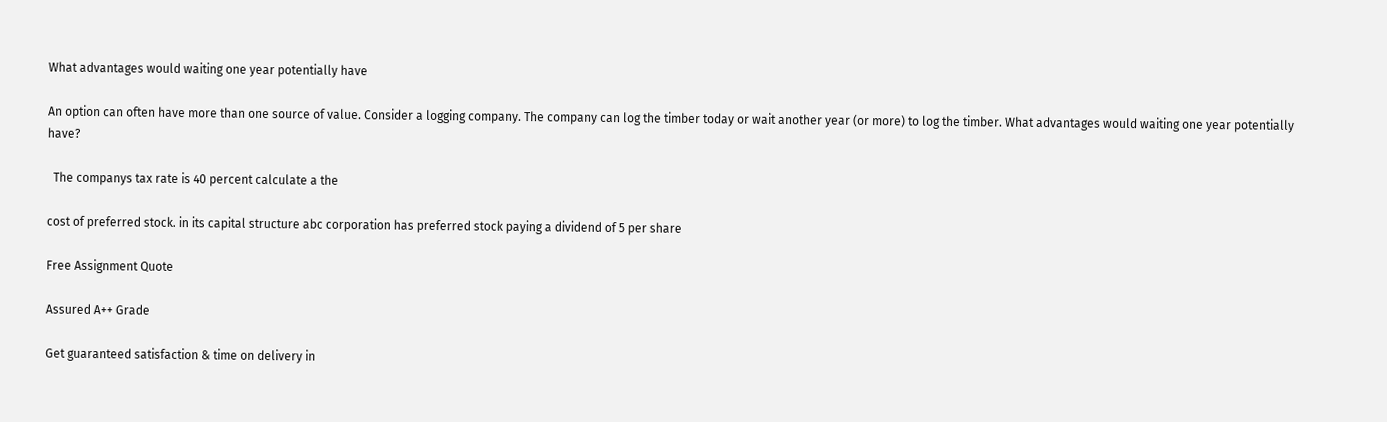What advantages would waiting one year potentially have

An option can often have more than one source of value. Consider a logging company. The company can log the timber today or wait another year (or more) to log the timber. What advantages would waiting one year potentially have?

  The companys tax rate is 40 percent calculate a the

cost of preferred stock. in its capital structure abc corporation has preferred stock paying a dividend of 5 per share

Free Assignment Quote

Assured A++ Grade

Get guaranteed satisfaction & time on delivery in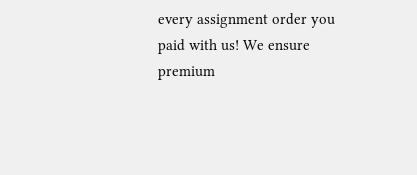every assignment order you paid with us! We ensure premium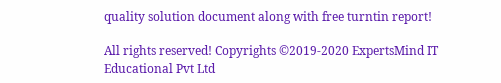quality solution document along with free turntin report!

All rights reserved! Copyrights ©2019-2020 ExpertsMind IT Educational Pvt Ltd